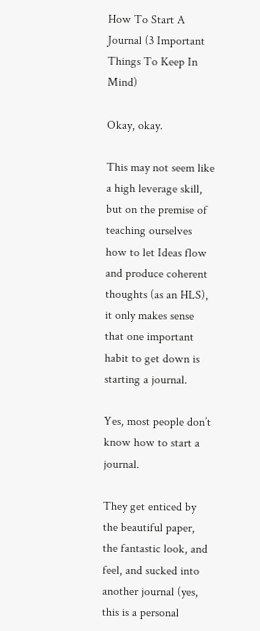How To Start A Journal (3 Important Things To Keep In Mind)

Okay, okay.

This may not seem like a high leverage skill, but on the premise of teaching ourselves how to let Ideas flow and produce coherent thoughts (as an HLS), it only makes sense that one important habit to get down is starting a journal.

Yes, most people don’t know how to start a journal.

They get enticed by the beautiful paper, the fantastic look, and feel, and sucked into another journal (yes, this is a personal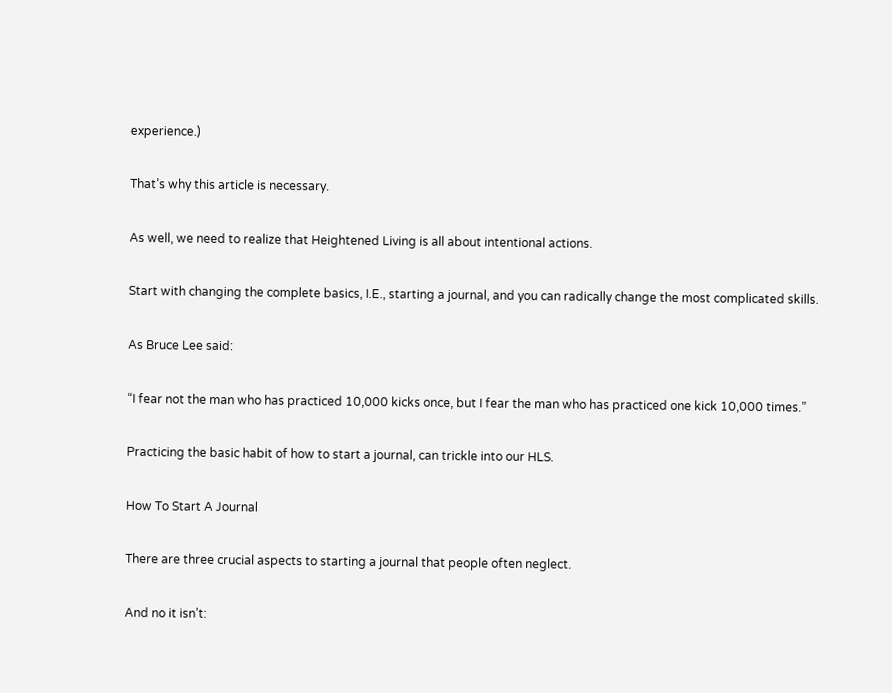experience.)

That’s why this article is necessary.

As well, we need to realize that Heightened Living is all about intentional actions.

Start with changing the complete basics, I.E., starting a journal, and you can radically change the most complicated skills.

As Bruce Lee said:

“I fear not the man who has practiced 10,000 kicks once, but I fear the man who has practiced one kick 10,000 times.”

Practicing the basic habit of how to start a journal, can trickle into our HLS.

How To Start A Journal

There are three crucial aspects to starting a journal that people often neglect.

And no it isn’t: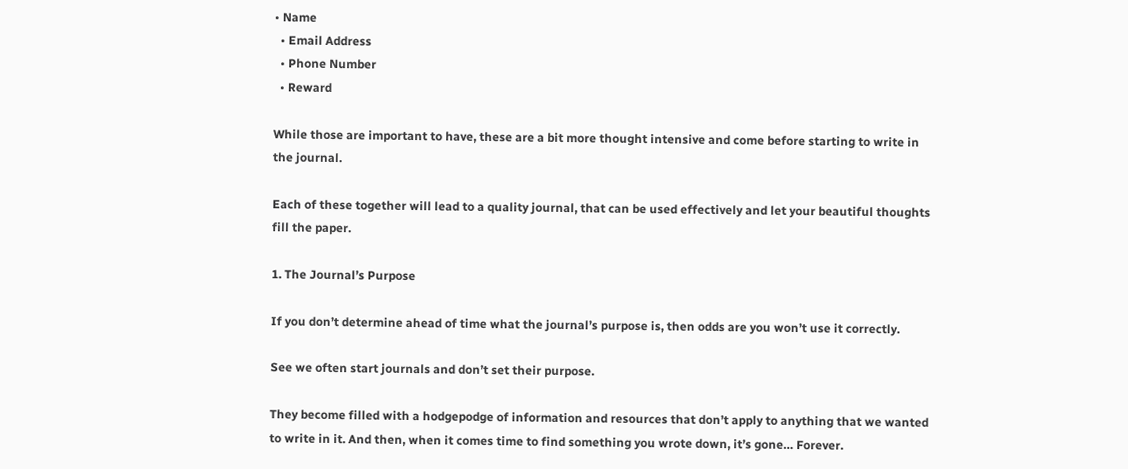• Name
  • Email Address
  • Phone Number
  • Reward

While those are important to have, these are a bit more thought intensive and come before starting to write in the journal.

Each of these together will lead to a quality journal, that can be used effectively and let your beautiful thoughts fill the paper.

1. The Journal’s Purpose

If you don’t determine ahead of time what the journal’s purpose is, then odds are you won’t use it correctly.

See we often start journals and don’t set their purpose.

They become filled with a hodgepodge of information and resources that don’t apply to anything that we wanted to write in it. And then, when it comes time to find something you wrote down, it’s gone… Forever.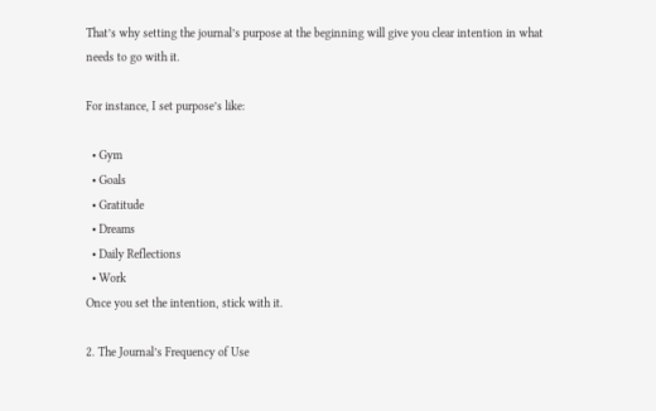That’s why setting the journal’s purpose at the beginning will give you clear intention in what needs to go with it.

For instance, I set purpose’s like:

  • Gym
  • Goals
  • Gratitude
  • Dreams
  • Daily Reflections
  • Work
Once you set the intention, stick with it.

2. The Journal’s Frequency of Use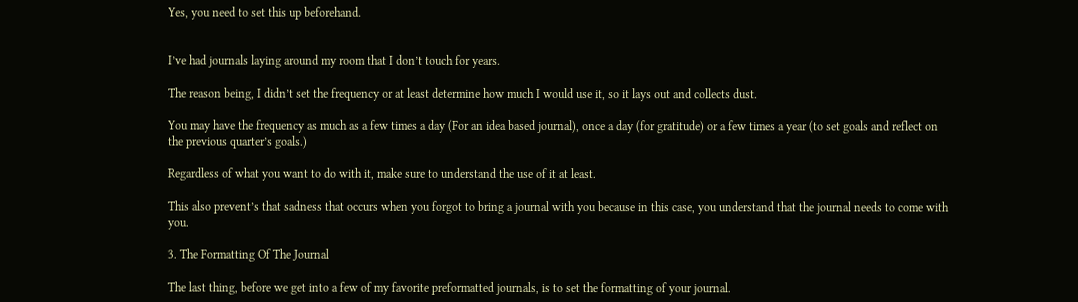Yes, you need to set this up beforehand.


I’ve had journals laying around my room that I don’t touch for years.

The reason being, I didn’t set the frequency or at least determine how much I would use it, so it lays out and collects dust.

You may have the frequency as much as a few times a day (For an idea based journal), once a day (for gratitude) or a few times a year (to set goals and reflect on the previous quarter’s goals.)

Regardless of what you want to do with it, make sure to understand the use of it at least.

This also prevent’s that sadness that occurs when you forgot to bring a journal with you because in this case, you understand that the journal needs to come with you.

3. The Formatting Of The Journal

The last thing, before we get into a few of my favorite preformatted journals, is to set the formatting of your journal.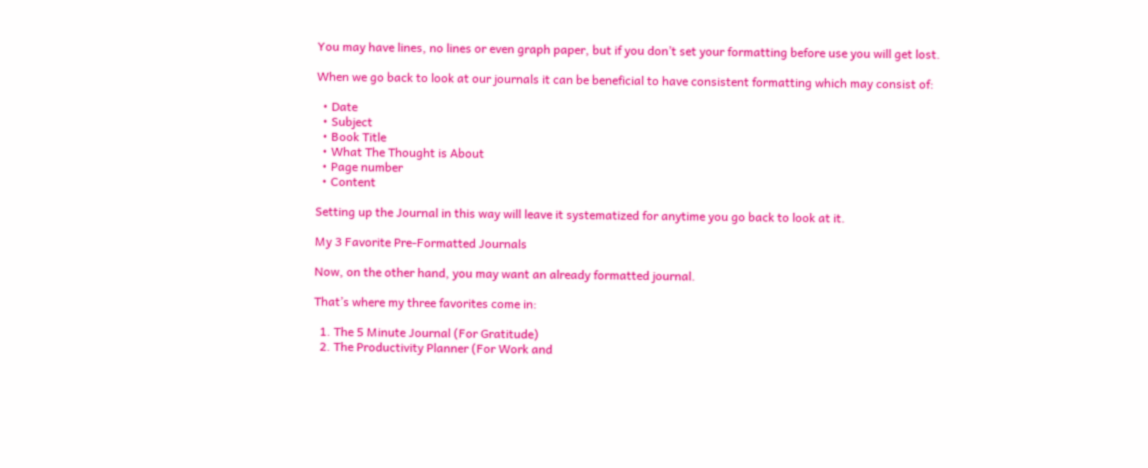You may have lines, no lines or even graph paper, but if you don’t set your formatting before use you will get lost.

When we go back to look at our journals it can be beneficial to have consistent formatting which may consist of:

  • Date
  • Subject
  • Book Title
  • What The Thought is About
  • Page number
  • Content

Setting up the Journal in this way will leave it systematized for anytime you go back to look at it.

My 3 Favorite Pre-Formatted Journals

Now, on the other hand, you may want an already formatted journal.

That’s where my three favorites come in:

  1. The 5 Minute Journal (For Gratitude)
  2. The Productivity Planner (For Work and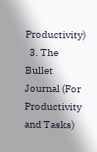Productivity)
  3. The Bullet Journal (For Productivity and Tasks)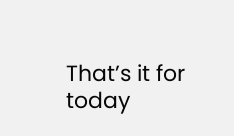That’s it for today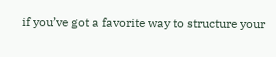if you’ve got a favorite way to structure your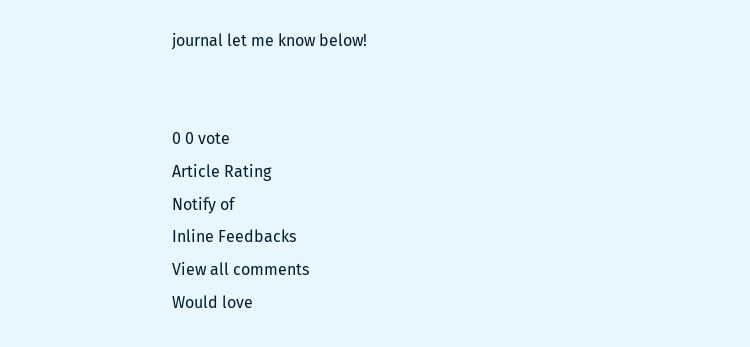journal let me know below!


0 0 vote
Article Rating
Notify of
Inline Feedbacks
View all comments
Would love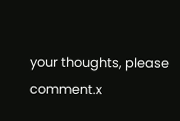your thoughts, please comment.x